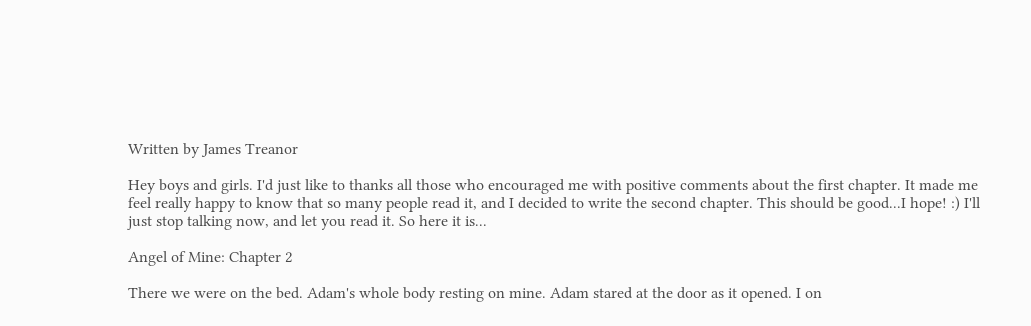Written by James Treanor

Hey boys and girls. I'd just like to thanks all those who encouraged me with positive comments about the first chapter. It made me feel really happy to know that so many people read it, and I decided to write the second chapter. This should be good...I hope! :) I'll just stop talking now, and let you read it. So here it is...

Angel of Mine: Chapter 2

There we were on the bed. Adam's whole body resting on mine. Adam stared at the door as it opened. I on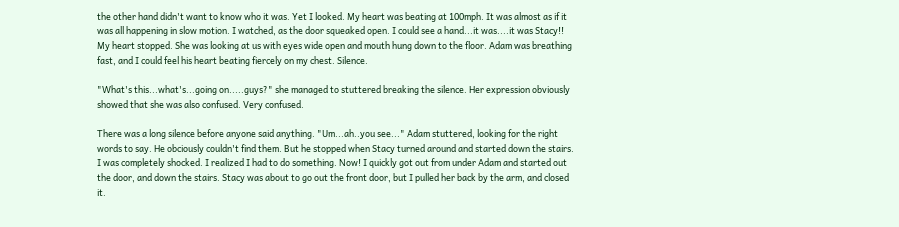the other hand didn't want to know who it was. Yet I looked. My heart was beating at 100mph. It was almost as if it was all happening in slow motion. I watched, as the door squeaked open. I could see a hand...it was....it was Stacy!! My heart stopped. She was looking at us with eyes wide open and mouth hung down to the floor. Adam was breathing fast, and I could feel his heart beating fiercely on my chest. Silence.

"What's this...what's...going on.....guys?" she managed to stuttered breaking the silence. Her expression obviously showed that she was also confused. Very confused.

There was a long silence before anyone said anything. "Um...ah..you see..." Adam stuttered, looking for the right words to say. He obciously couldn't find them. But he stopped when Stacy turned around and started down the stairs. I was completely shocked. I realized I had to do something. Now! I quickly got out from under Adam and started out the door, and down the stairs. Stacy was about to go out the front door, but I pulled her back by the arm, and closed it.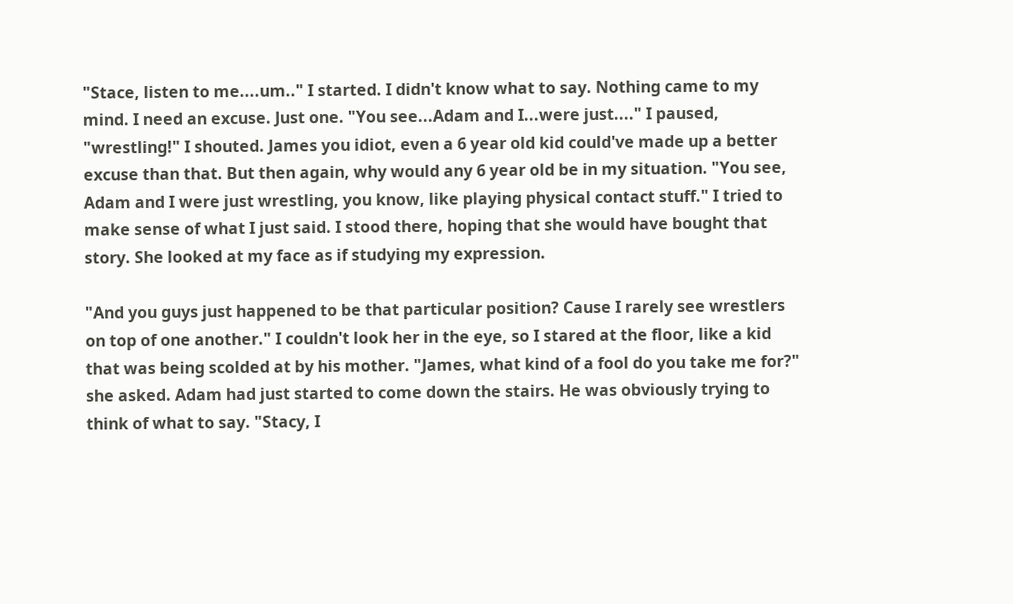"Stace, listen to me....um.." I started. I didn't know what to say. Nothing came to my mind. I need an excuse. Just one. "You see...Adam and I...were just...." I paused, "wrestling!" I shouted. James you idiot, even a 6 year old kid could've made up a better excuse than that. But then again, why would any 6 year old be in my situation. "You see, Adam and I were just wrestling, you know, like playing physical contact stuff." I tried to make sense of what I just said. I stood there, hoping that she would have bought that story. She looked at my face as if studying my expression.

"And you guys just happened to be that particular position? Cause I rarely see wrestlers on top of one another." I couldn't look her in the eye, so I stared at the floor, like a kid that was being scolded at by his mother. "James, what kind of a fool do you take me for?" she asked. Adam had just started to come down the stairs. He was obviously trying to think of what to say. "Stacy, I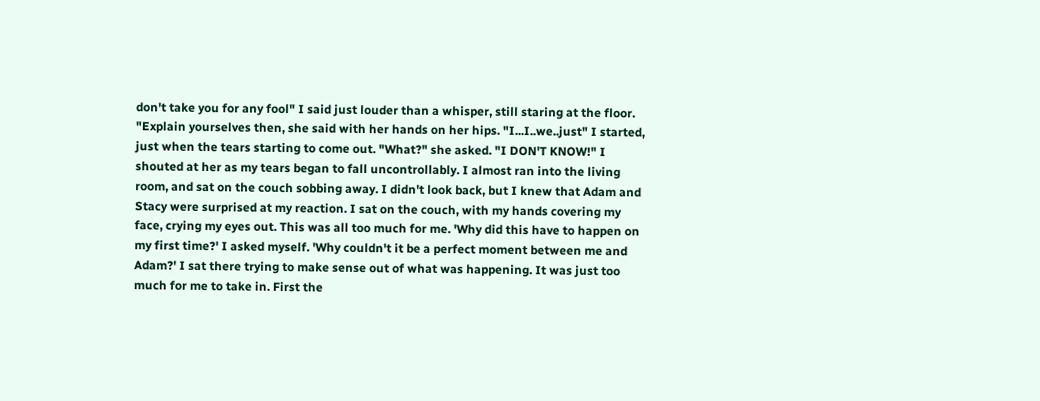don't take you for any fool" I said just louder than a whisper, still staring at the floor. "Explain yourselves then, she said with her hands on her hips. "I...I..we..just" I started, just when the tears starting to come out. "What?" she asked. "I DON'T KNOW!" I shouted at her as my tears began to fall uncontrollably. I almost ran into the living room, and sat on the couch sobbing away. I didn't look back, but I knew that Adam and Stacy were surprised at my reaction. I sat on the couch, with my hands covering my face, crying my eyes out. This was all too much for me. 'Why did this have to happen on my first time?' I asked myself. 'Why couldn't it be a perfect moment between me and Adam?' I sat there trying to make sense out of what was happening. It was just too much for me to take in. First the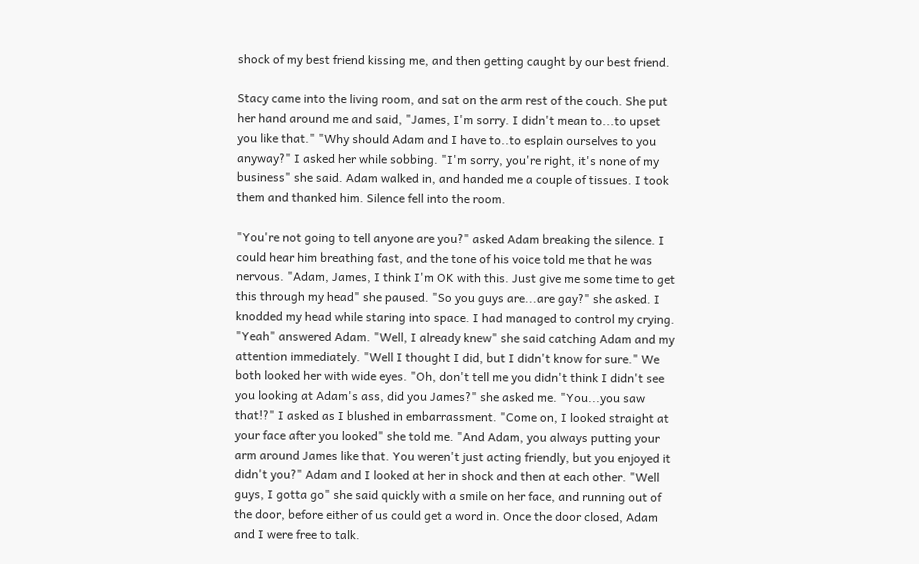shock of my best friend kissing me, and then getting caught by our best friend.

Stacy came into the living room, and sat on the arm rest of the couch. She put her hand around me and said, "James, I'm sorry. I didn't mean to...to upset you like that." "Why should Adam and I have to..to esplain ourselves to you anyway?" I asked her while sobbing. "I'm sorry, you're right, it's none of my business" she said. Adam walked in, and handed me a couple of tissues. I took them and thanked him. Silence fell into the room.

"You're not going to tell anyone are you?" asked Adam breaking the silence. I could hear him breathing fast, and the tone of his voice told me that he was nervous. "Adam, James, I think I'm OK with this. Just give me some time to get this through my head" she paused. "So you guys are...are gay?" she asked. I knodded my head while staring into space. I had managed to control my crying. "Yeah" answered Adam. "Well, I already knew" she said catching Adam and my attention immediately. "Well I thought I did, but I didn't know for sure." We both looked her with wide eyes. "Oh, don't tell me you didn't think I didn't see you looking at Adam's ass, did you James?" she asked me. "You...you saw that!?" I asked as I blushed in embarrassment. "Come on, I looked straight at your face after you looked" she told me. "And Adam, you always putting your arm around James like that. You weren't just acting friendly, but you enjoyed it didn't you?" Adam and I looked at her in shock and then at each other. "Well guys, I gotta go" she said quickly with a smile on her face, and running out of the door, before either of us could get a word in. Once the door closed, Adam and I were free to talk.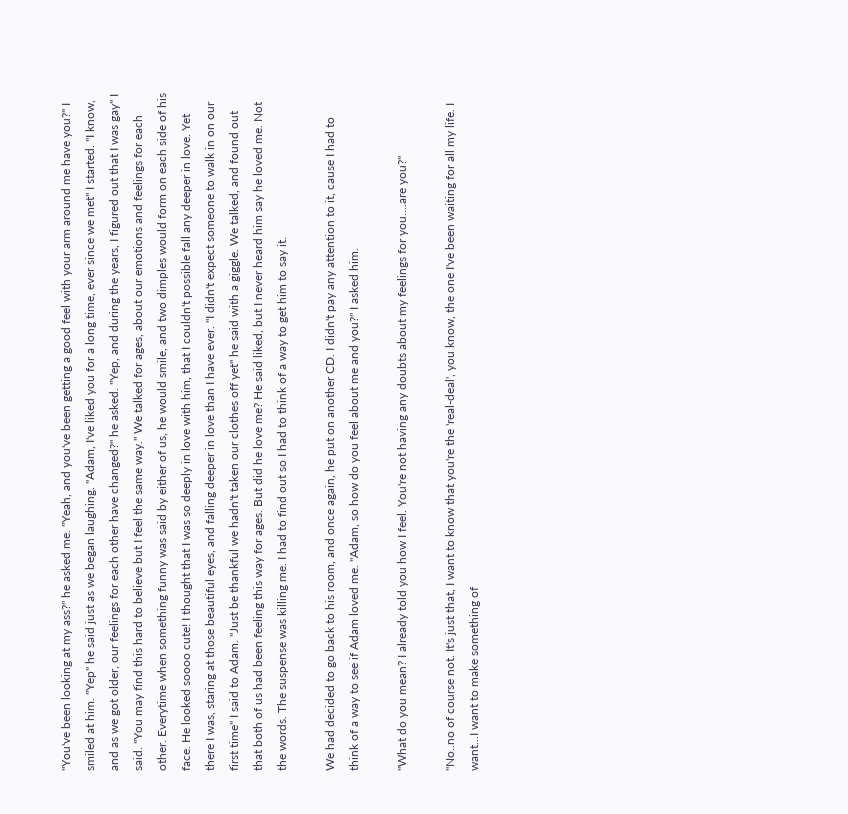"You've been looking at my ass?" he asked me. "Yeah, and you've been getting a good feel with your arm around me have you?" I smiled at him. "Yep" he said just as we began laughing. "Adam, I've liked you for a long time, ever since we met" I started. "I know, and as we got older, our feelings for each other have changed?" he asked. "Yep, and during the years, I figured out that I was gay" I said. "You may find this hard to believe but I feel the same way." We talked for ages, about our emotions and feelings for each other. Everytime when something funny was said by either of us, he would smile, and two dimples would form on each side of his face. He looked soooo cute! I thought that I was so deeply in love with him, that I couldn't possible fall any deeper in love. Yet there I was, staring at those beautiful eyes, and falling deeper in love than I have ever. "I didn't expect someone to walk in on our first time" I said to Adam. "Just be thankful we hadn't taken our clothes off yet" he said with a giggle. We talked, and found out that both of us had been feeling this way for ages. But did he love me? He said liked, but I never heard him say he loved me. Not the words. The suspense was killing me. I had to find out so I had to think of a way to get him to say it.

We had decided to go back to his room, and once again, he put on another CD. I didn't pay any attention to it, cause I had to think of a way to see if Adam loved me. "Adam, so how do you feel about me and you?" I asked him.

"What do you mean? I already told you how I feel. You're not having any doubts about my feelings for you....are you?"

"No..no of course not. It's just that, I want to know that you're the 'real-deal', you know, the one I've been waiting for all my life. I want...I want to make something of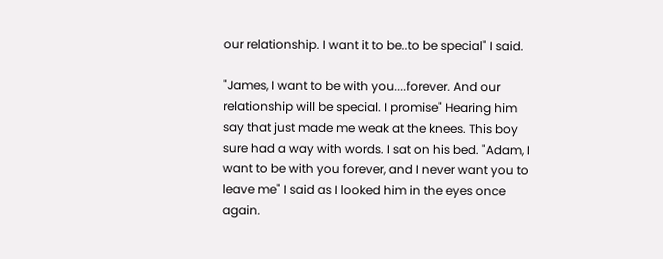our relationship. I want it to be..to be special" I said.

"James, I want to be with you....forever. And our relationship will be special. I promise" Hearing him say that just made me weak at the knees. This boy sure had a way with words. I sat on his bed. "Adam, I want to be with you forever, and I never want you to leave me" I said as I looked him in the eyes once again.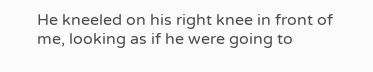He kneeled on his right knee in front of me, looking as if he were going to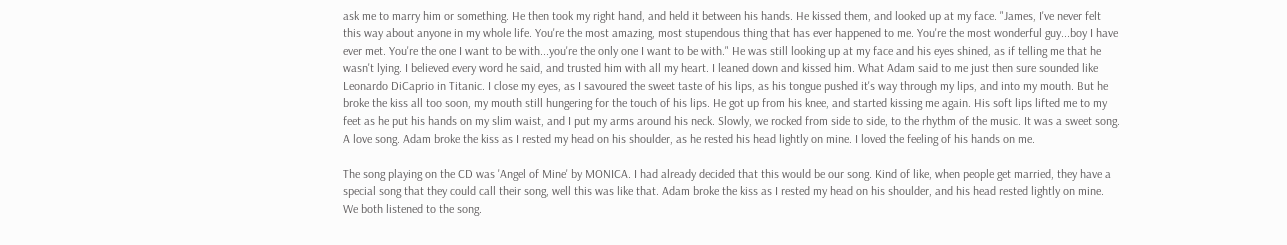ask me to marry him or something. He then took my right hand, and held it between his hands. He kissed them, and looked up at my face. "James, I've never felt this way about anyone in my whole life. You're the most amazing, most stupendous thing that has ever happened to me. You're the most wonderful guy...boy I have ever met. You're the one I want to be with...you're the only one I want to be with." He was still looking up at my face and his eyes shined, as if telling me that he wasn't lying. I believed every word he said, and trusted him with all my heart. I leaned down and kissed him. What Adam said to me just then sure sounded like Leonardo DiCaprio in Titanic. I close my eyes, as I savoured the sweet taste of his lips, as his tongue pushed it's way through my lips, and into my mouth. But he broke the kiss all too soon, my mouth still hungering for the touch of his lips. He got up from his knee, and started kissing me again. His soft lips lifted me to my feet as he put his hands on my slim waist, and I put my arms around his neck. Slowly, we rocked from side to side, to the rhythm of the music. It was a sweet song. A love song. Adam broke the kiss as I rested my head on his shoulder, as he rested his head lightly on mine. I loved the feeling of his hands on me.

The song playing on the CD was 'Angel of Mine' by MONICA. I had already decided that this would be our song. Kind of like, when people get married, they have a special song that they could call their song, well this was like that. Adam broke the kiss as I rested my head on his shoulder, and his head rested lightly on mine. We both listened to the song.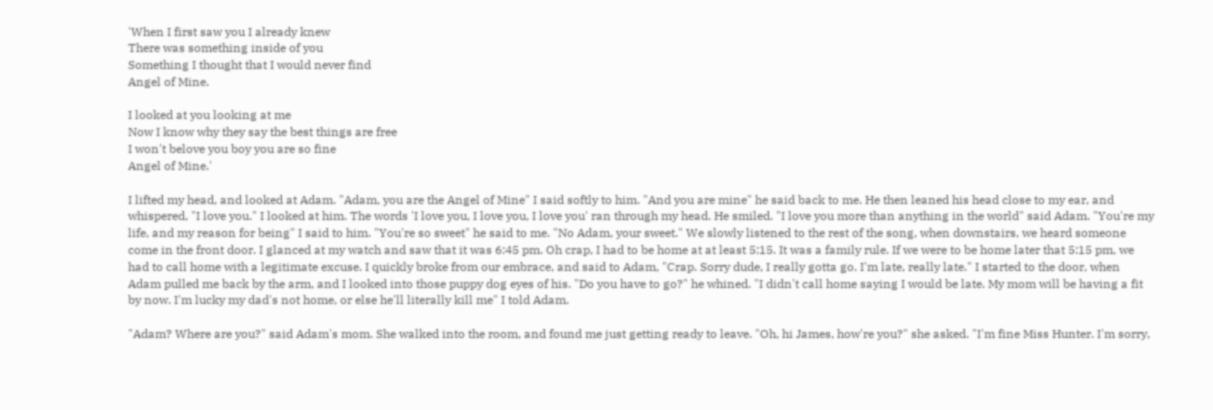'When I first saw you I already knew
There was something inside of you
Something I thought that I would never find
Angel of Mine.

I looked at you looking at me
Now I know why they say the best things are free
I won't belove you boy you are so fine
Angel of Mine.'

I lifted my head, and looked at Adam. "Adam, you are the Angel of Mine" I said softly to him. "And you are mine" he said back to me. He then leaned his head close to my ear, and whispered, "I love you." I looked at him. The words 'I love you, I love you, I love you' ran through my head. He smiled. "I love you more than anything in the world" said Adam. "You're my life, and my reason for being" I said to him. "You're so sweet" he said to me. "No Adam, your sweet." We slowly listened to the rest of the song, when downstairs, we heard someone come in the front door. I glanced at my watch and saw that it was 6:45 pm. Oh crap, I had to be home at at least 5:15. It was a family rule. If we were to be home later that 5:15 pm, we had to call home with a legitimate excuse. I quickly broke from our embrace, and said to Adam, "Crap. Sorry dude, I really gotta go. I'm late, really late." I started to the door, when Adam pulled me back by the arm, and I looked into those puppy dog eyes of his. "Do you have to go?" he whined. "I didn't call home saying I would be late. My mom will be having a fit by now. I'm lucky my dad's not home, or else he'll literally kill me" I told Adam.

"Adam? Where are you?" said Adam's mom. She walked into the room, and found me just getting ready to leave. "Oh, hi James, how're you?" she asked. "I'm fine Miss Hunter. I'm sorry,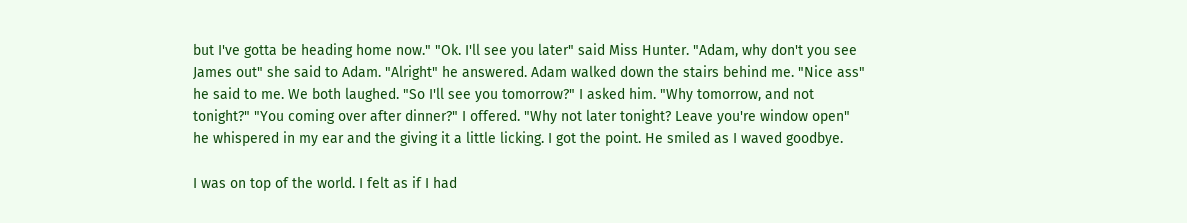but I've gotta be heading home now." "Ok. I'll see you later" said Miss Hunter. "Adam, why don't you see James out" she said to Adam. "Alright" he answered. Adam walked down the stairs behind me. "Nice ass" he said to me. We both laughed. "So I'll see you tomorrow?" I asked him. "Why tomorrow, and not tonight?" "You coming over after dinner?" I offered. "Why not later tonight? Leave you're window open" he whispered in my ear and the giving it a little licking. I got the point. He smiled as I waved goodbye.

I was on top of the world. I felt as if I had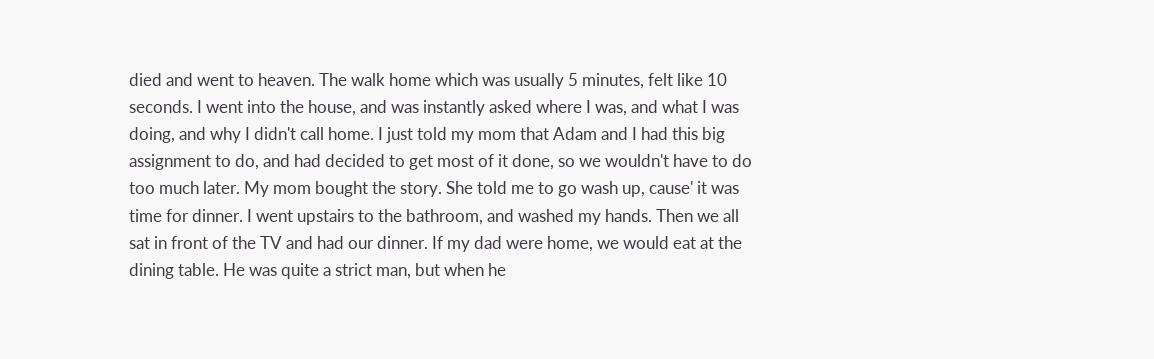died and went to heaven. The walk home which was usually 5 minutes, felt like 10 seconds. I went into the house, and was instantly asked where I was, and what I was doing, and why I didn't call home. I just told my mom that Adam and I had this big assignment to do, and had decided to get most of it done, so we wouldn't have to do too much later. My mom bought the story. She told me to go wash up, cause' it was time for dinner. I went upstairs to the bathroom, and washed my hands. Then we all sat in front of the TV and had our dinner. If my dad were home, we would eat at the dining table. He was quite a strict man, but when he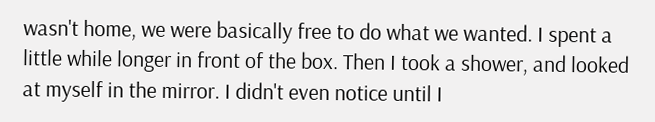wasn't home, we were basically free to do what we wanted. I spent a little while longer in front of the box. Then I took a shower, and looked at myself in the mirror. I didn't even notice until I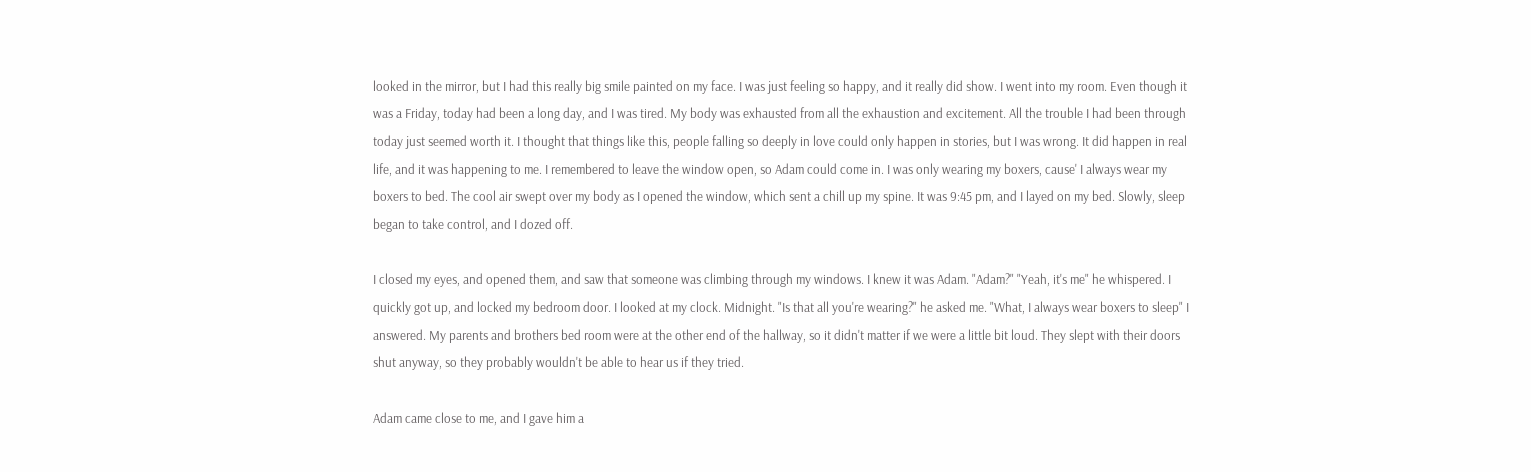looked in the mirror, but I had this really big smile painted on my face. I was just feeling so happy, and it really did show. I went into my room. Even though it was a Friday, today had been a long day, and I was tired. My body was exhausted from all the exhaustion and excitement. All the trouble I had been through today just seemed worth it. I thought that things like this, people falling so deeply in love could only happen in stories, but I was wrong. It did happen in real life, and it was happening to me. I remembered to leave the window open, so Adam could come in. I was only wearing my boxers, cause' I always wear my boxers to bed. The cool air swept over my body as I opened the window, which sent a chill up my spine. It was 9:45 pm, and I layed on my bed. Slowly, sleep began to take control, and I dozed off.

I closed my eyes, and opened them, and saw that someone was climbing through my windows. I knew it was Adam. "Adam?" "Yeah, it's me" he whispered. I quickly got up, and locked my bedroom door. I looked at my clock. Midnight. "Is that all you're wearing?" he asked me. "What, I always wear boxers to sleep" I answered. My parents and brothers bed room were at the other end of the hallway, so it didn't matter if we were a little bit loud. They slept with their doors shut anyway, so they probably wouldn't be able to hear us if they tried.

Adam came close to me, and I gave him a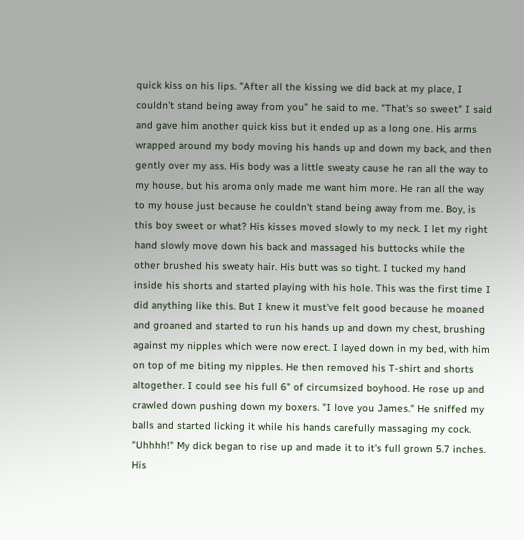quick kiss on his lips. "After all the kissing we did back at my place, I couldn't stand being away from you" he said to me. "That's so sweet" I said and gave him another quick kiss but it ended up as a long one. His arms wrapped around my body moving his hands up and down my back, and then gently over my ass. His body was a little sweaty cause he ran all the way to my house, but his aroma only made me want him more. He ran all the way to my house just because he couldn't stand being away from me. Boy, is this boy sweet or what? His kisses moved slowly to my neck. I let my right hand slowly move down his back and massaged his buttocks while the other brushed his sweaty hair. His butt was so tight. I tucked my hand inside his shorts and started playing with his hole. This was the first time I did anything like this. But I knew it must've felt good because he moaned and groaned and started to run his hands up and down my chest, brushing against my nipples which were now erect. I layed down in my bed, with him on top of me biting my nipples. He then removed his T-shirt and shorts altogether. I could see his full 6" of circumsized boyhood. He rose up and crawled down pushing down my boxers. "I love you James." He sniffed my balls and started licking it while his hands carefully massaging my cock. "Uhhhh!" My dick began to rise up and made it to it's full grown 5.7 inches. His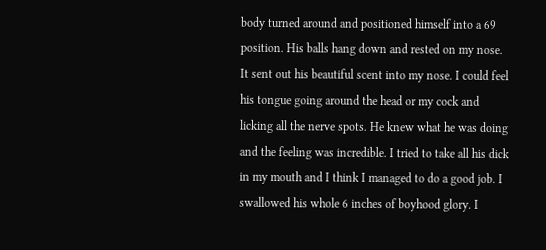body turned around and positioned himself into a 69 position. His balls hang down and rested on my nose. It sent out his beautiful scent into my nose. I could feel his tongue going around the head or my cock and licking all the nerve spots. He knew what he was doing and the feeling was incredible. I tried to take all his dick in my mouth and I think I managed to do a good job. I swallowed his whole 6 inches of boyhood glory. I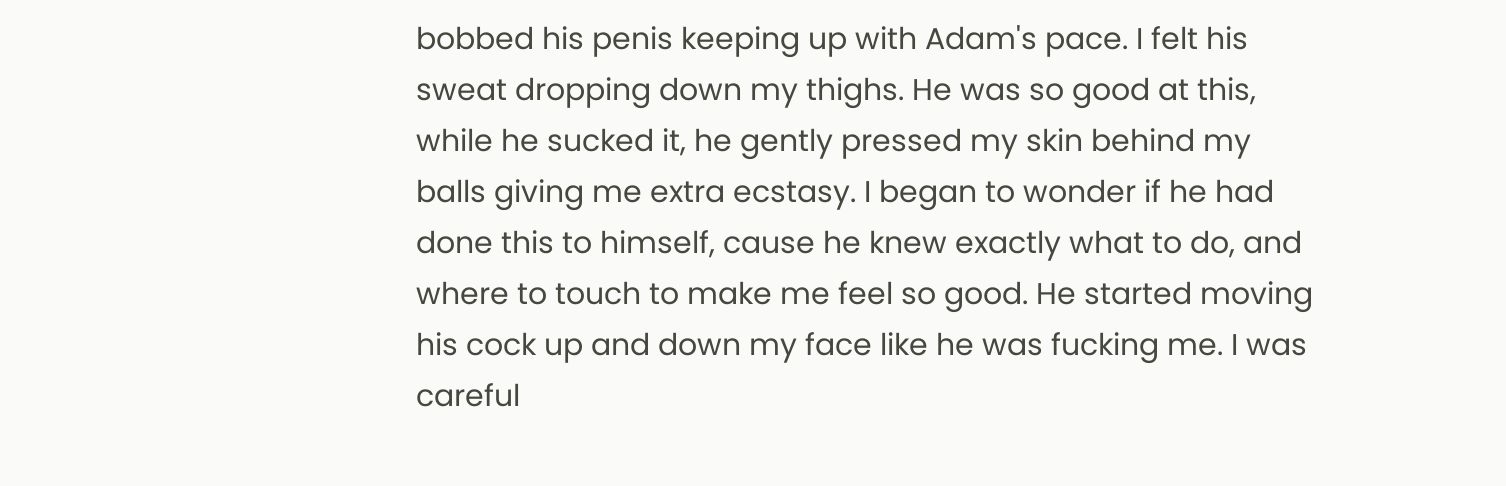bobbed his penis keeping up with Adam's pace. I felt his sweat dropping down my thighs. He was so good at this, while he sucked it, he gently pressed my skin behind my balls giving me extra ecstasy. I began to wonder if he had done this to himself, cause he knew exactly what to do, and where to touch to make me feel so good. He started moving his cock up and down my face like he was fucking me. I was careful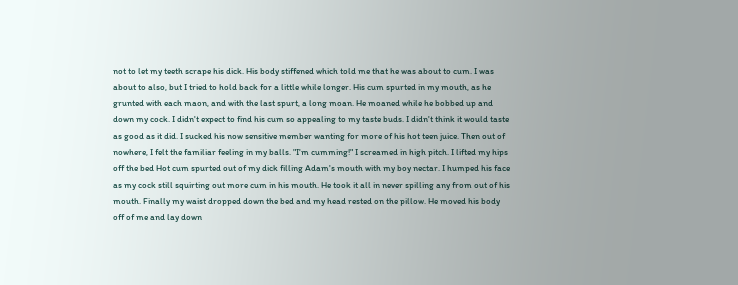not to let my teeth scrape his dick. His body stiffened which told me that he was about to cum. I was about to also, but I tried to hold back for a little while longer. His cum spurted in my mouth, as he grunted with each maon, and with the last spurt, a long moan. He moaned while he bobbed up and down my cock. I didn't expect to find his cum so appealing to my taste buds. I didn't think it would taste as good as it did. I sucked his now sensitive member wanting for more of his hot teen juice. Then out of nowhere, I felt the familiar feeling in my balls. "I'm cumming!" I screamed in high pitch. I lifted my hips off the bed Hot cum spurted out of my dick filling Adam's mouth with my boy nectar. I humped his face as my cock still squirting out more cum in his mouth. He took it all in never spilling any from out of his mouth. Finally my waist dropped down the bed and my head rested on the pillow. He moved his body off of me and lay down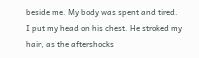beside me. My body was spent and tired. I put my head on his chest. He stroked my hair, as the aftershocks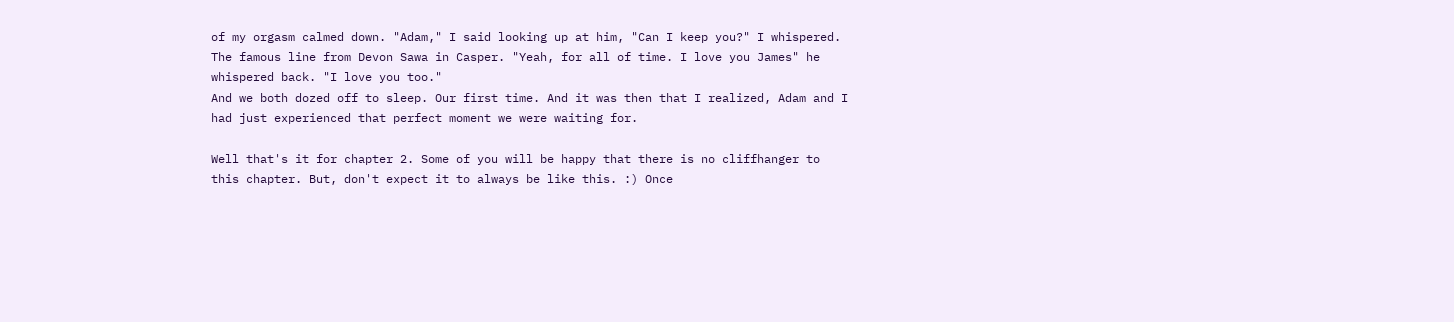of my orgasm calmed down. "Adam," I said looking up at him, "Can I keep you?" I whispered. The famous line from Devon Sawa in Casper. "Yeah, for all of time. I love you James" he whispered back. "I love you too."
And we both dozed off to sleep. Our first time. And it was then that I realized, Adam and I had just experienced that perfect moment we were waiting for.

Well that's it for chapter 2. Some of you will be happy that there is no cliffhanger to this chapter. But, don't expect it to always be like this. :) Once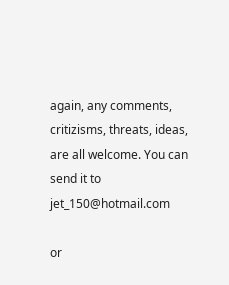again, any comments, critizisms, threats, ideas, are all welcome. You can send it to jet_150@hotmail.com

or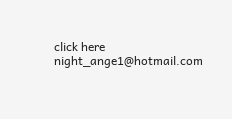click here night_ange1@hotmail.com